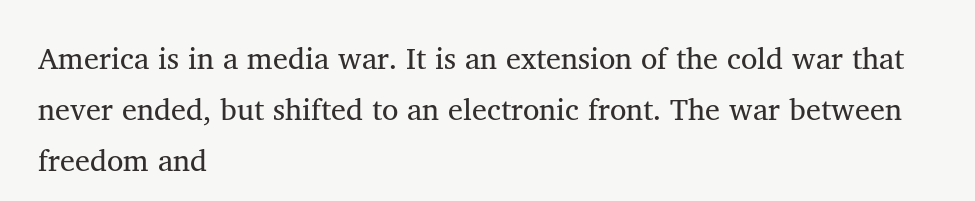America is in a media war. It is an extension of the cold war that never ended, but shifted to an electronic front. The war between freedom and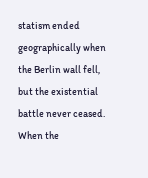statism ended geographically when the Berlin wall fell, but the existential battle never ceased. When the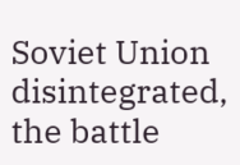Soviet Union disintegrated, the battle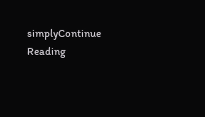simplyContinue Reading